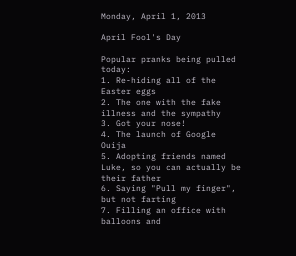Monday, April 1, 2013

April Fool's Day

Popular pranks being pulled today:
1. Re-hiding all of the Easter eggs
2. The one with the fake illness and the sympathy
3. Got your nose!
4. The launch of Google Ouija
5. Adopting friends named Luke, so you can actually be their father
6. Saying "Pull my finger", but not farting
7. Filling an office with balloons and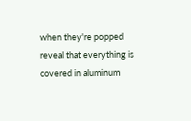when they're popped reveal that everything is covered in aluminum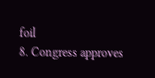foil
8. Congress approves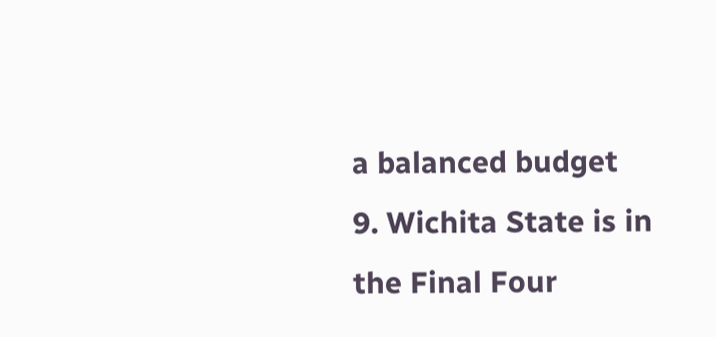a balanced budget
9. Wichita State is in the Final Four